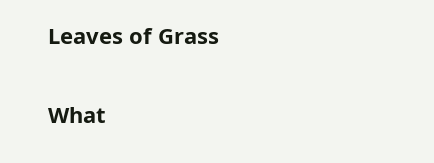Leaves of Grass

What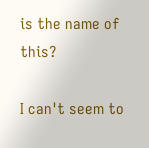is the name of this?

I can't seem to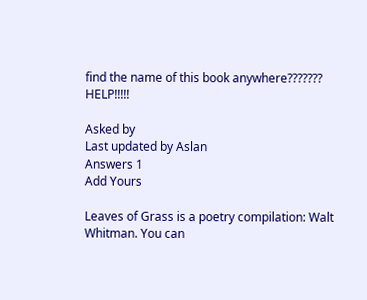find the name of this book anywhere??????? HELP!!!!!

Asked by
Last updated by Aslan
Answers 1
Add Yours

Leaves of Grass is a poetry compilation: Walt Whitman. You can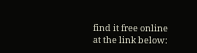find it free online at the link below: